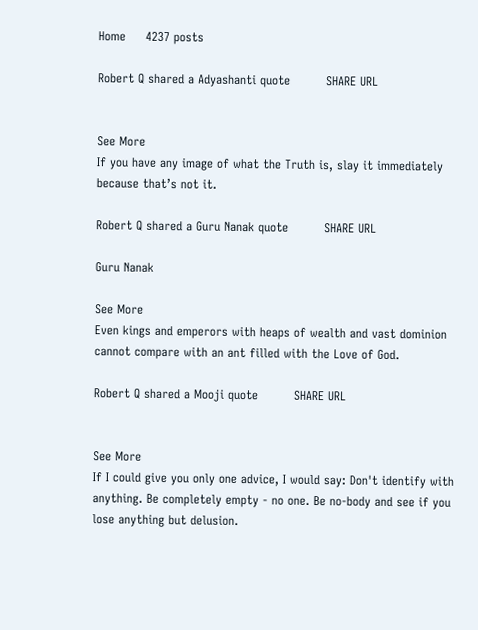Home     4237 posts

Robert Q shared a Adyashanti quote         SHARE URL


See More
If you have any image of what the Truth is, slay it immediately because that’s not it.

Robert Q shared a Guru Nanak quote         SHARE URL

Guru Nanak

See More
Even kings and emperors with heaps of wealth and vast dominion cannot compare with an ant filled with the Love of God.

Robert Q shared a Mooji quote         SHARE URL


See More
If I could give you only one advice, I would say: Don't identify with anything. Be completely empty - no one. Be no-body and see if you lose anything but delusion.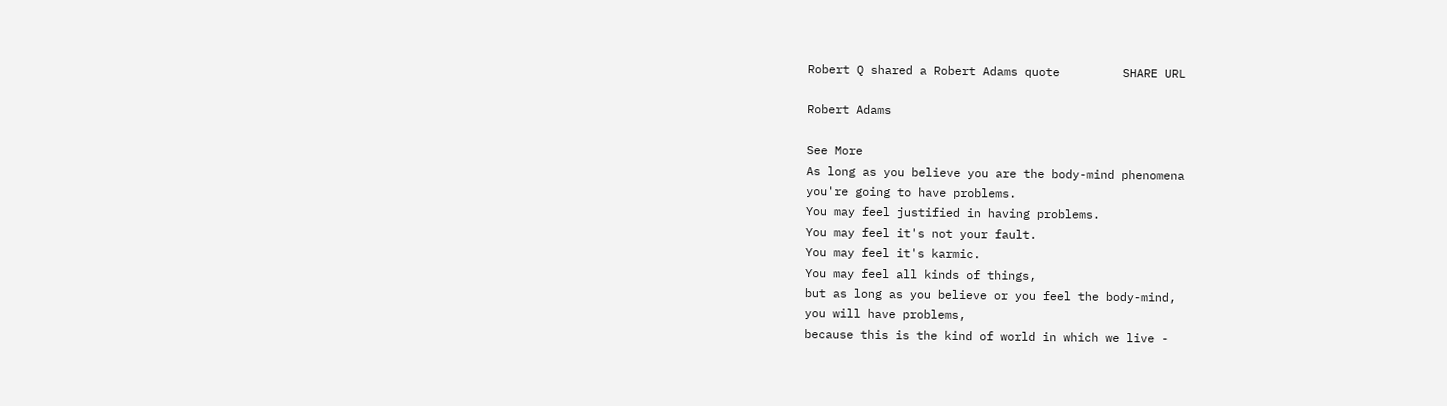Robert Q shared a Robert Adams quote         SHARE URL

Robert Adams

See More
As long as you believe you are the body-mind phenomena
you're going to have problems.
You may feel justified in having problems.
You may feel it's not your fault.
You may feel it's karmic.
You may feel all kinds of things,
but as long as you believe or you feel the body-mind,
you will have problems,
because this is the kind of world in which we live -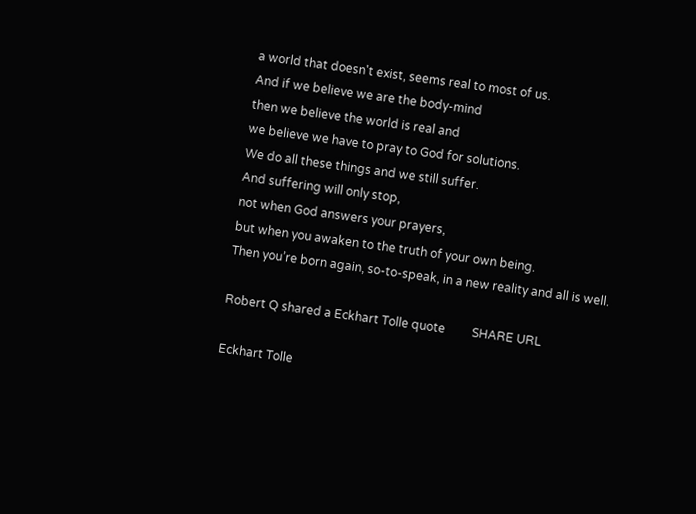a world that doesn't exist, seems real to most of us.
And if we believe we are the body-mind
then we believe the world is real and
we believe we have to pray to God for solutions.
We do all these things and we still suffer.
And suffering will only stop,
not when God answers your prayers,
but when you awaken to the truth of your own being.
Then you’re born again, so-to-speak, in a new reality and all is well.

Robert Q shared a Eckhart Tolle quote         SHARE URL

Eckhart Tolle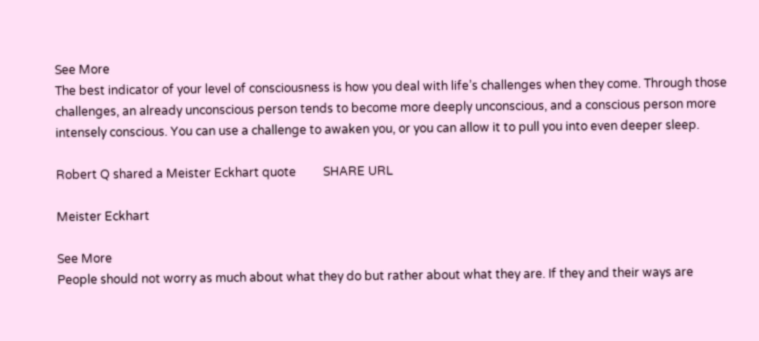See More
The best indicator of your level of consciousness is how you deal with life’s challenges when they come. Through those challenges, an already unconscious person tends to become more deeply unconscious, and a conscious person more intensely conscious. You can use a challenge to awaken you, or you can allow it to pull you into even deeper sleep.

Robert Q shared a Meister Eckhart quote         SHARE URL

Meister Eckhart

See More
People should not worry as much about what they do but rather about what they are. If they and their ways are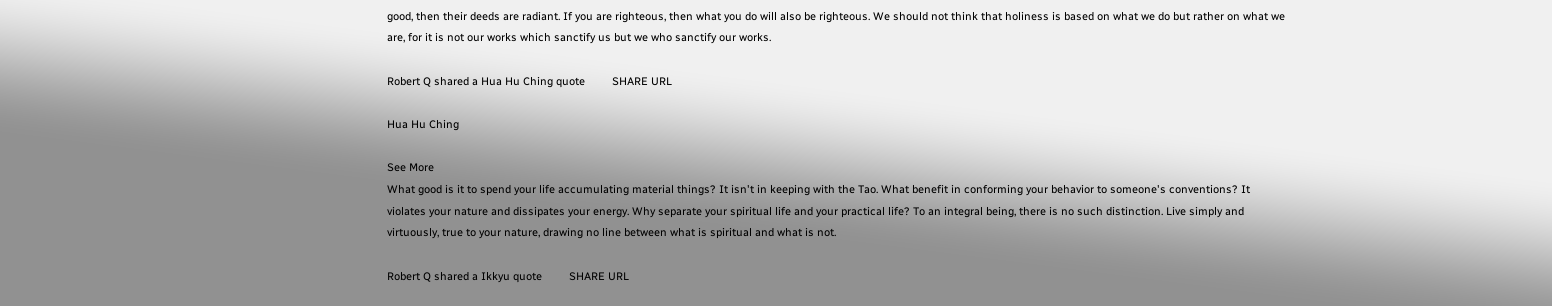good, then their deeds are radiant. If you are righteous, then what you do will also be righteous. We should not think that holiness is based on what we do but rather on what we are, for it is not our works which sanctify us but we who sanctify our works.

Robert Q shared a Hua Hu Ching quote         SHARE URL

Hua Hu Ching

See More
What good is it to spend your life accumulating material things? It isn't in keeping with the Tao. What benefit in conforming your behavior to someone's conventions? It violates your nature and dissipates your energy. Why separate your spiritual life and your practical life? To an integral being, there is no such distinction. Live simply and virtuously, true to your nature, drawing no line between what is spiritual and what is not.

Robert Q shared a Ikkyu quote         SHARE URL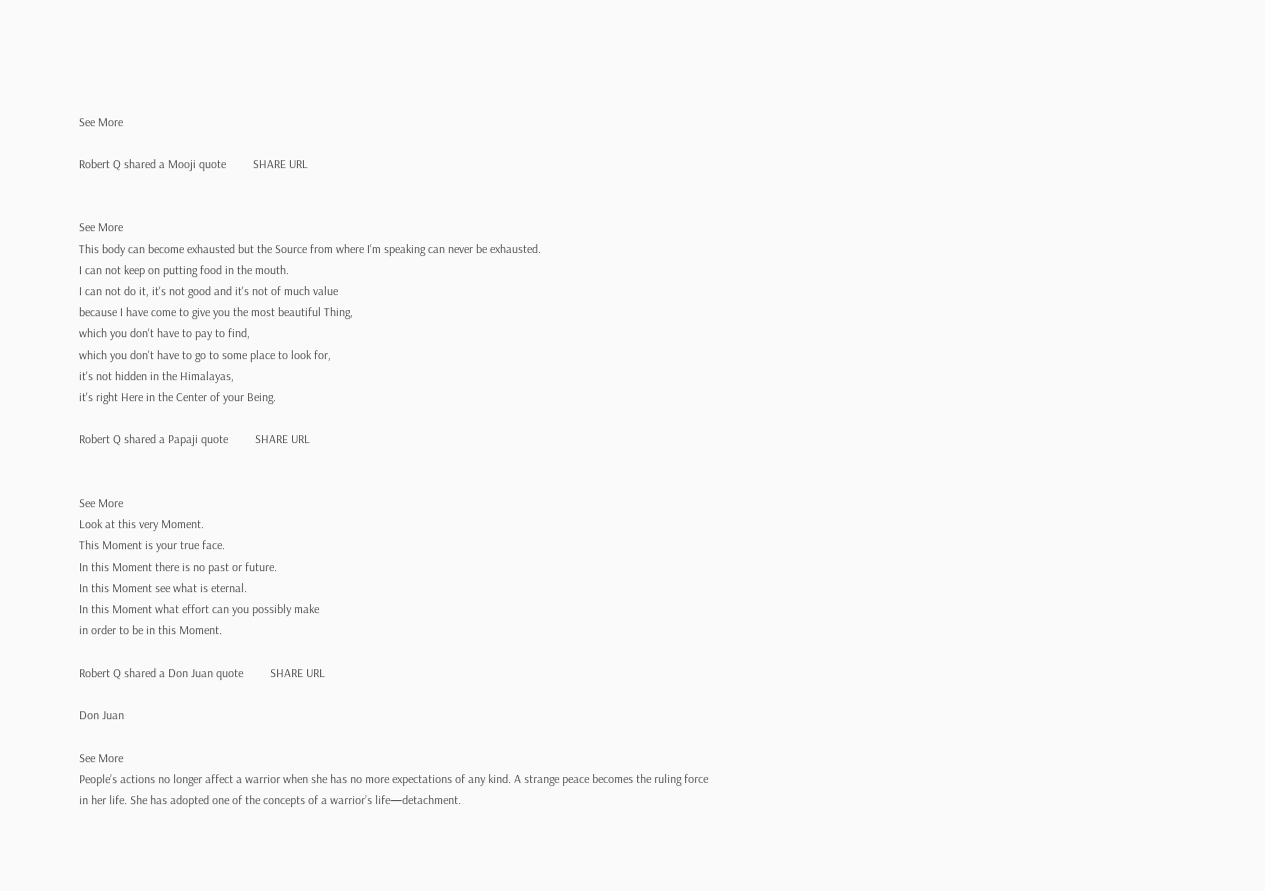See More

Robert Q shared a Mooji quote         SHARE URL


See More
This body can become exhausted but the Source from where I'm speaking can never be exhausted.
I can not keep on putting food in the mouth.
I can not do it, it's not good and it's not of much value
because I have come to give you the most beautiful Thing,
which you don't have to pay to find,
which you don't have to go to some place to look for,
it's not hidden in the Himalayas,
it's right Here in the Center of your Being.

Robert Q shared a Papaji quote         SHARE URL


See More
Look at this very Moment.
This Moment is your true face.
In this Moment there is no past or future.
In this Moment see what is eternal.
In this Moment what effort can you possibly make
in order to be in this Moment.

Robert Q shared a Don Juan quote         SHARE URL

Don Juan

See More
People’s actions no longer affect a warrior when she has no more expectations of any kind. A strange peace becomes the ruling force in her life. She has adopted one of the concepts of a warrior’s life—detachment.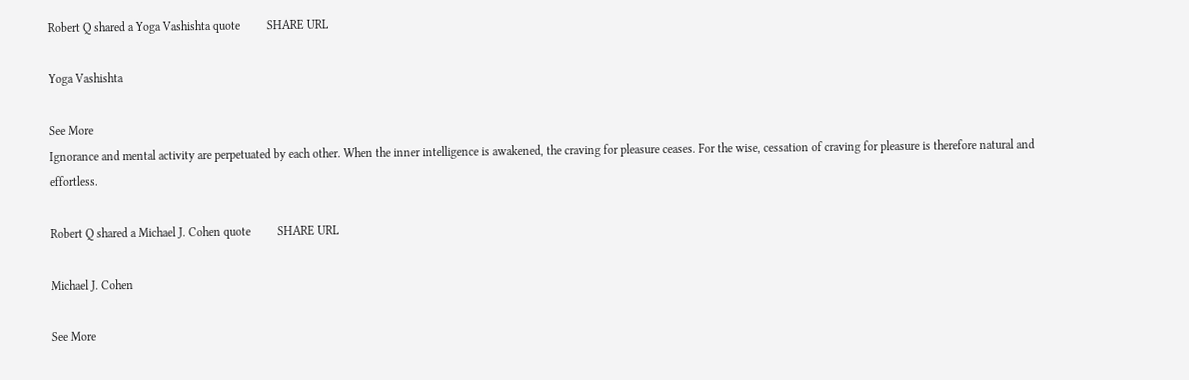Robert Q shared a Yoga Vashishta quote         SHARE URL

Yoga Vashishta

See More
Ignorance and mental activity are perpetuated by each other. When the inner intelligence is awakened, the craving for pleasure ceases. For the wise, cessation of craving for pleasure is therefore natural and effortless.

Robert Q shared a Michael J. Cohen quote         SHARE URL

Michael J. Cohen

See More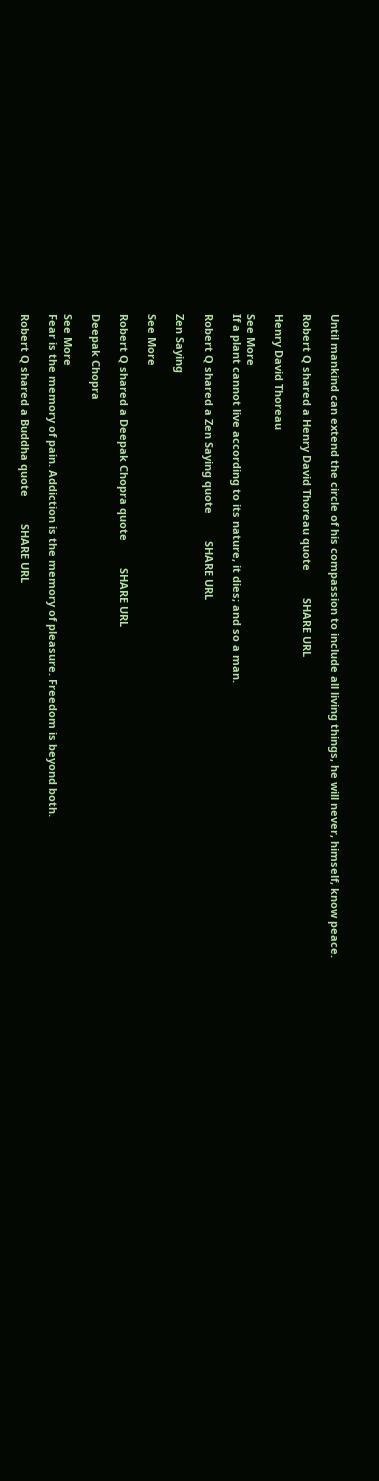Until mankind can extend the circle of his compassion to include all living things, he will never, himself, know peace.

Robert Q shared a Henry David Thoreau quote         SHARE URL

Henry David Thoreau

See More
If a plant cannot live according to its nature, it dies; and so a man.

Robert Q shared a Zen Saying quote         SHARE URL

Zen Saying

See More

Robert Q shared a Deepak Chopra quote         SHARE URL

Deepak Chopra

See More
Fear is the memory of pain. Addiction is the memory of pleasure. Freedom is beyond both.

Robert Q shared a Buddha quote         SHARE URL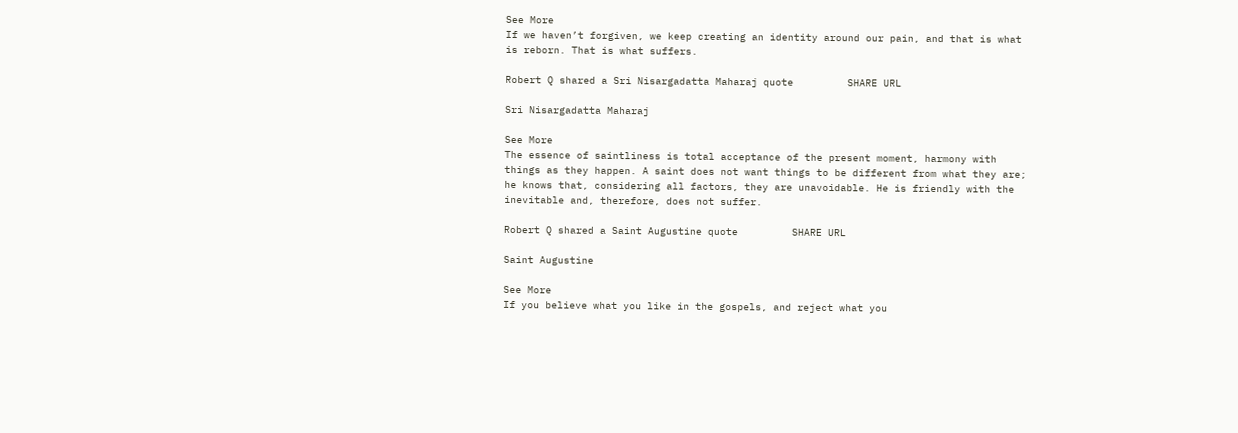See More
If we haven’t forgiven, we keep creating an identity around our pain, and that is what is reborn. That is what suffers.

Robert Q shared a Sri Nisargadatta Maharaj quote         SHARE URL

Sri Nisargadatta Maharaj

See More
The essence of saintliness is total acceptance of the present moment, harmony with things as they happen. A saint does not want things to be different from what they are; he knows that, considering all factors, they are unavoidable. He is friendly with the inevitable and, therefore, does not suffer.

Robert Q shared a Saint Augustine quote         SHARE URL

Saint Augustine

See More
If you believe what you like in the gospels, and reject what you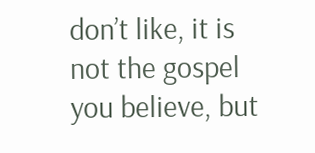don’t like, it is not the gospel you believe, but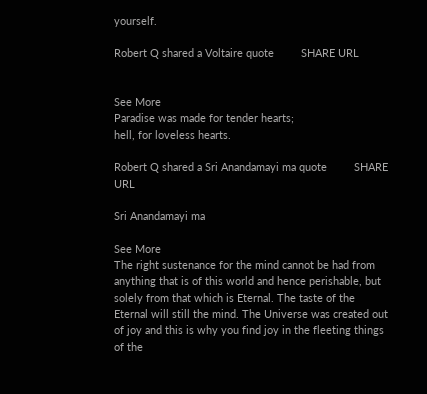yourself.

Robert Q shared a Voltaire quote         SHARE URL


See More
Paradise was made for tender hearts;
hell, for loveless hearts.

Robert Q shared a Sri Anandamayi ma quote         SHARE URL

Sri Anandamayi ma

See More
The right sustenance for the mind cannot be had from anything that is of this world and hence perishable, but solely from that which is Eternal. The taste of the Eternal will still the mind. The Universe was created out of joy and this is why you find joy in the fleeting things of the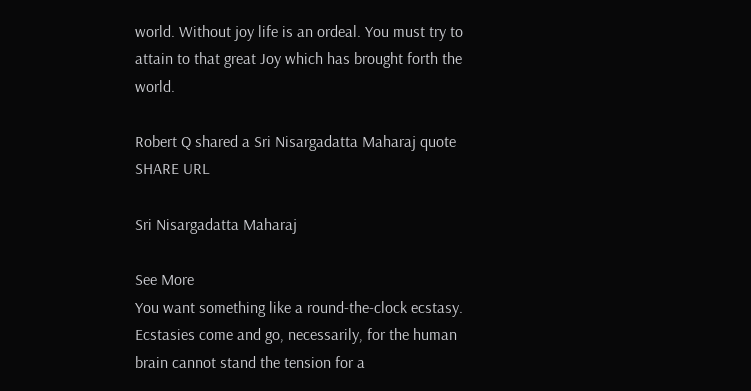world. Without joy life is an ordeal. You must try to attain to that great Joy which has brought forth the world.

Robert Q shared a Sri Nisargadatta Maharaj quote         SHARE URL

Sri Nisargadatta Maharaj

See More
You want something like a round-the-clock ecstasy. Ecstasies come and go, necessarily, for the human brain cannot stand the tension for a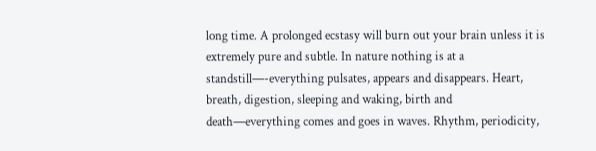long time. A prolonged ecstasy will burn out your brain unless it is extremely pure and subtle. In nature nothing is at a standstill—-everything pulsates, appears and disappears. Heart, breath, digestion, sleeping and waking, birth and death—everything comes and goes in waves. Rhythm, periodicity,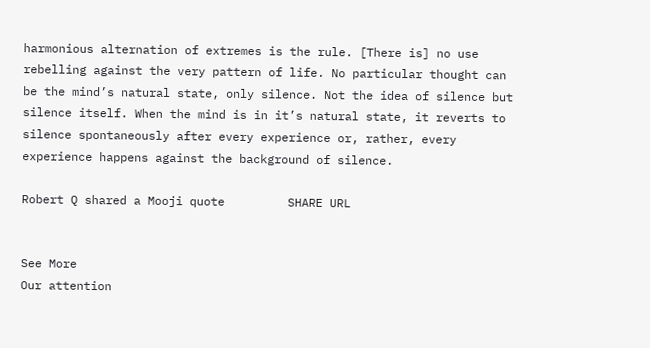harmonious alternation of extremes is the rule. [There is] no use rebelling against the very pattern of life. No particular thought can be the mind’s natural state, only silence. Not the idea of silence but silence itself. When the mind is in it’s natural state, it reverts to silence spontaneously after every experience or, rather, every experience happens against the background of silence.

Robert Q shared a Mooji quote         SHARE URL


See More
Our attention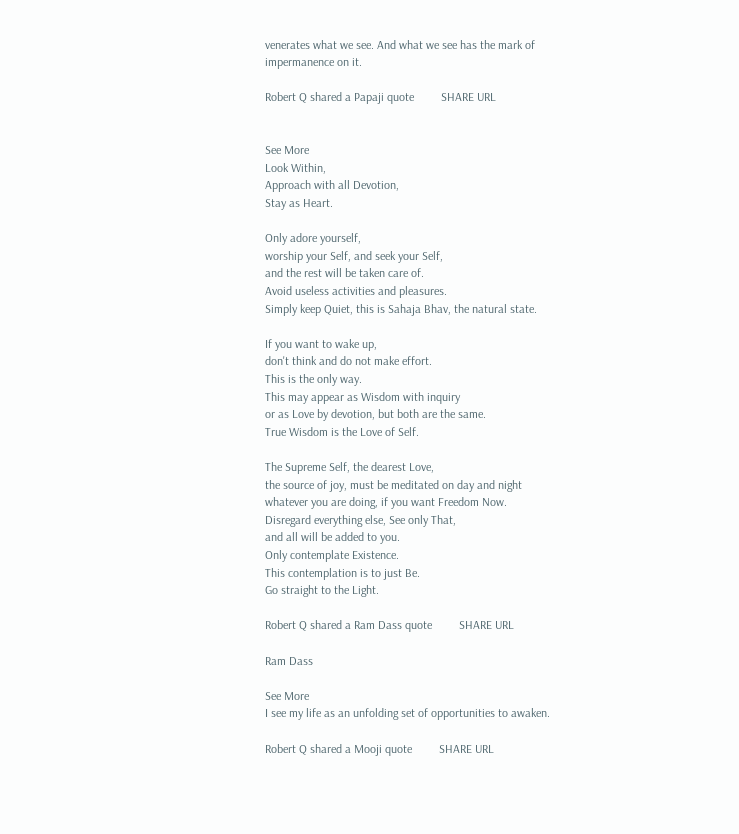venerates what we see. And what we see has the mark of impermanence on it.

Robert Q shared a Papaji quote         SHARE URL


See More
Look Within,
Approach with all Devotion,
Stay as Heart.

Only adore yourself,
worship your Self, and seek your Self,
and the rest will be taken care of.
Avoid useless activities and pleasures.
Simply keep Quiet, this is Sahaja Bhav, the natural state.

If you want to wake up,
don't think and do not make effort.
This is the only way.
This may appear as Wisdom with inquiry
or as Love by devotion, but both are the same.
True Wisdom is the Love of Self.

The Supreme Self, the dearest Love,
the source of joy, must be meditated on day and night
whatever you are doing, if you want Freedom Now.
Disregard everything else, See only That,
and all will be added to you.
Only contemplate Existence.
This contemplation is to just Be.
Go straight to the Light.

Robert Q shared a Ram Dass quote         SHARE URL

Ram Dass

See More
I see my life as an unfolding set of opportunities to awaken.

Robert Q shared a Mooji quote         SHARE URL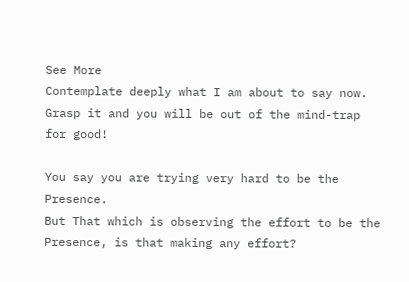See More
Contemplate deeply what I am about to say now. Grasp it and you will be out of the mind-trap for good!

You say you are trying very hard to be the Presence.
But That which is observing the effort to be the Presence, is that making any effort?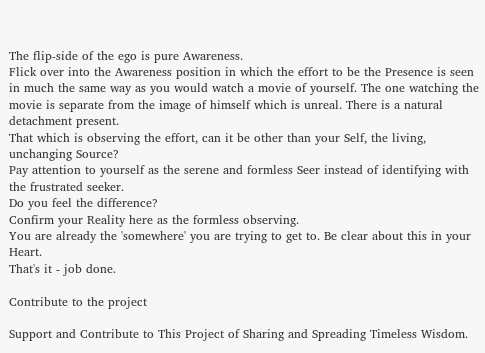The flip-side of the ego is pure Awareness.
Flick over into the Awareness position in which the effort to be the Presence is seen in much the same way as you would watch a movie of yourself. The one watching the movie is separate from the image of himself which is unreal. There is a natural detachment present.
That which is observing the effort, can it be other than your Self, the living, unchanging Source?
Pay attention to yourself as the serene and formless Seer instead of identifying with the frustrated seeker.
Do you feel the difference?
Confirm your Reality here as the formless observing.
You are already the 'somewhere' you are trying to get to. Be clear about this in your Heart.
That's it - job done.

Contribute to the project

Support and Contribute to This Project of Sharing and Spreading Timeless Wisdom.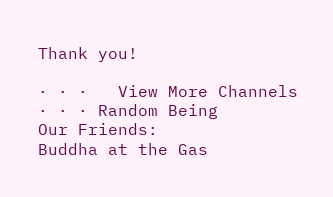Thank you!

· · ·   View More Channels   · · · Random Being
Our Friends:
Buddha at the Gas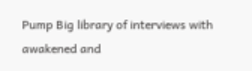Pump Big library of interviews with awakened and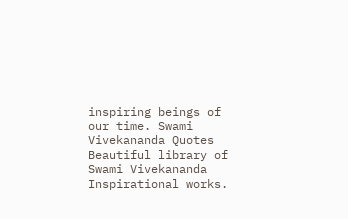inspiring beings of our time. Swami Vivekananda Quotes Beautiful library of Swami Vivekananda Inspirational works.